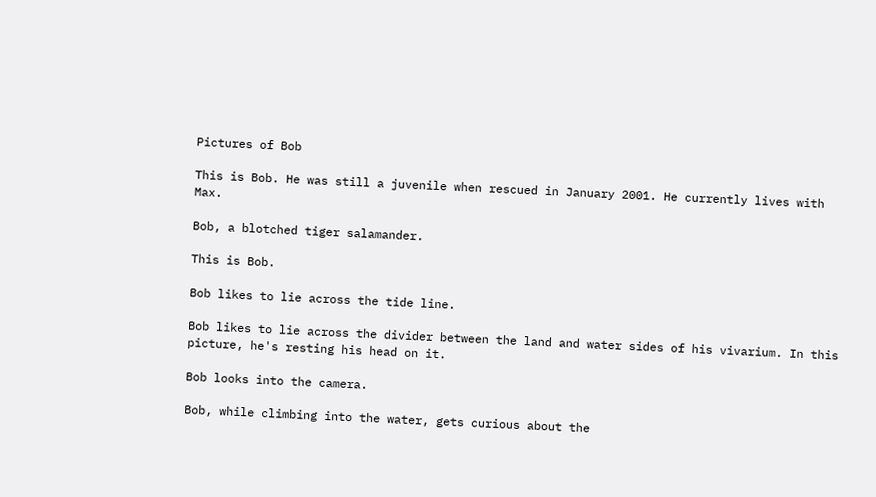Pictures of Bob

This is Bob. He was still a juvenile when rescued in January 2001. He currently lives with Max.

Bob, a blotched tiger salamander.

This is Bob.

Bob likes to lie across the tide line.

Bob likes to lie across the divider between the land and water sides of his vivarium. In this picture, he's resting his head on it.

Bob looks into the camera.

Bob, while climbing into the water, gets curious about the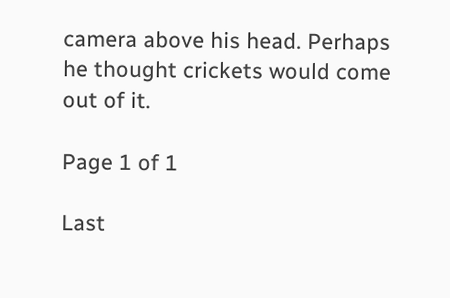camera above his head. Perhaps he thought crickets would come out of it.

Page 1 of 1

Last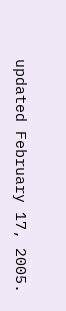updated February 17, 2005.